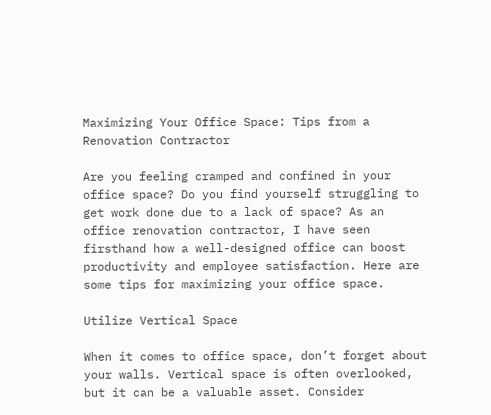Maximizing Your Office Space: Tips from a Renovation Contractor

Are you feeling cramped and confined in your office space? Do you find yourself struggling to get work done due to a lack of space? As an office renovation contractor, I have seen firsthand how a well-designed office can boost productivity and employee satisfaction. Here are some tips for maximizing your office space.

Utilize Vertical Space

When it comes to office space, don’t forget about your walls. Vertical space is often overlooked, but it can be a valuable asset. Consider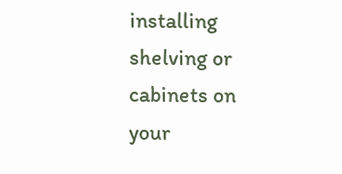installing shelving or cabinets on your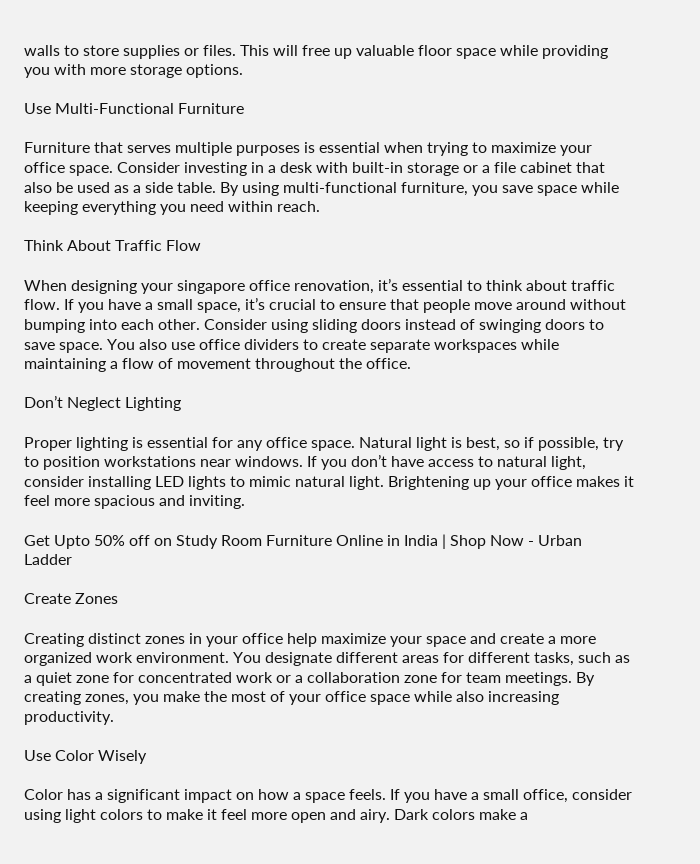walls to store supplies or files. This will free up valuable floor space while providing you with more storage options.

Use Multi-Functional Furniture

Furniture that serves multiple purposes is essential when trying to maximize your office space. Consider investing in a desk with built-in storage or a file cabinet that also be used as a side table. By using multi-functional furniture, you save space while keeping everything you need within reach.

Think About Traffic Flow

When designing your singapore office renovation, it’s essential to think about traffic flow. If you have a small space, it’s crucial to ensure that people move around without bumping into each other. Consider using sliding doors instead of swinging doors to save space. You also use office dividers to create separate workspaces while maintaining a flow of movement throughout the office.

Don’t Neglect Lighting

Proper lighting is essential for any office space. Natural light is best, so if possible, try to position workstations near windows. If you don’t have access to natural light, consider installing LED lights to mimic natural light. Brightening up your office makes it feel more spacious and inviting.

Get Upto 50% off on Study Room Furniture Online in India | Shop Now - Urban  Ladder

Create Zones

Creating distinct zones in your office help maximize your space and create a more organized work environment. You designate different areas for different tasks, such as a quiet zone for concentrated work or a collaboration zone for team meetings. By creating zones, you make the most of your office space while also increasing productivity.

Use Color Wisely

Color has a significant impact on how a space feels. If you have a small office, consider using light colors to make it feel more open and airy. Dark colors make a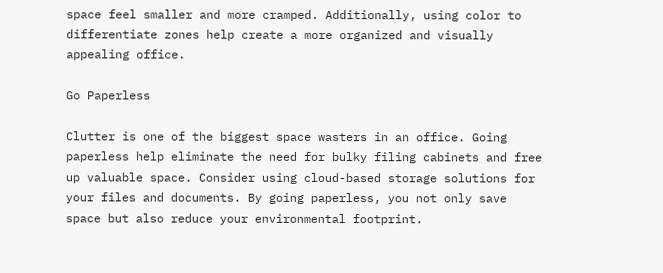space feel smaller and more cramped. Additionally, using color to differentiate zones help create a more organized and visually appealing office.

Go Paperless

Clutter is one of the biggest space wasters in an office. Going paperless help eliminate the need for bulky filing cabinets and free up valuable space. Consider using cloud-based storage solutions for your files and documents. By going paperless, you not only save space but also reduce your environmental footprint.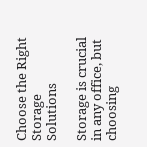Choose the Right Storage Solutions

Storage is crucial in any office, but choosing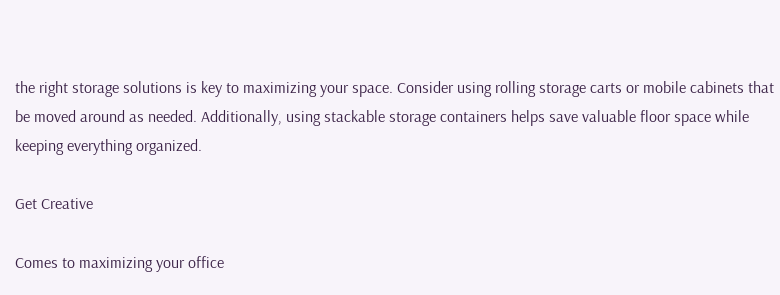the right storage solutions is key to maximizing your space. Consider using rolling storage carts or mobile cabinets that be moved around as needed. Additionally, using stackable storage containers helps save valuable floor space while keeping everything organized.

Get Creative

Comes to maximizing your office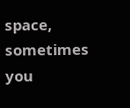space, sometimes you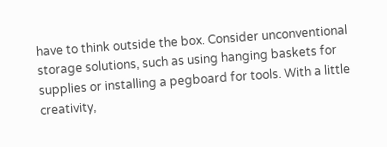have to think outside the box. Consider unconventional storage solutions, such as using hanging baskets for supplies or installing a pegboard for tools. With a little creativity,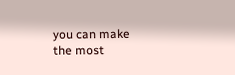you can make the most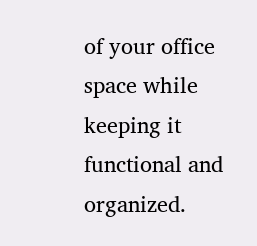of your office space while keeping it functional and organized.